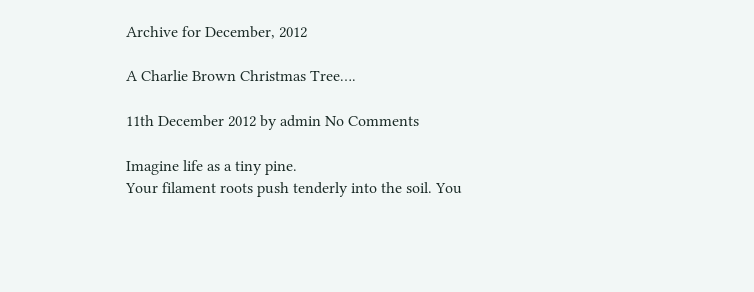Archive for December, 2012

A Charlie Brown Christmas Tree….

11th December 2012 by admin No Comments

Imagine life as a tiny pine.
Your filament roots push tenderly into the soil. You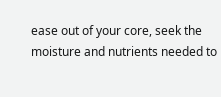ease out of your core, seek the moisture and nutrients needed to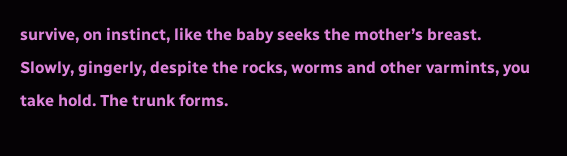survive, on instinct, like the baby seeks the mother’s breast.   Slowly, gingerly, despite the rocks, worms and other varmints, you take hold. The trunk forms.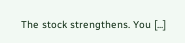The stock strengthens. You [...]